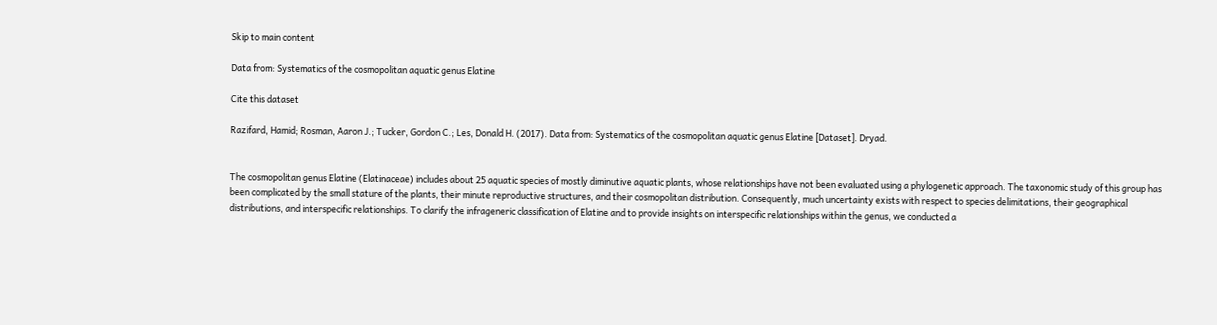Skip to main content

Data from: Systematics of the cosmopolitan aquatic genus Elatine

Cite this dataset

Razifard, Hamid; Rosman, Aaron J.; Tucker, Gordon C.; Les, Donald H. (2017). Data from: Systematics of the cosmopolitan aquatic genus Elatine [Dataset]. Dryad.


The cosmopolitan genus Elatine (Elatinaceae) includes about 25 aquatic species of mostly diminutive aquatic plants, whose relationships have not been evaluated using a phylogenetic approach. The taxonomic study of this group has been complicated by the small stature of the plants, their minute reproductive structures, and their cosmopolitan distribution. Consequently, much uncertainty exists with respect to species delimitations, their geographical distributions, and interspecific relationships. To clarify the infrageneric classification of Elatine and to provide insights on interspecific relationships within the genus, we conducted a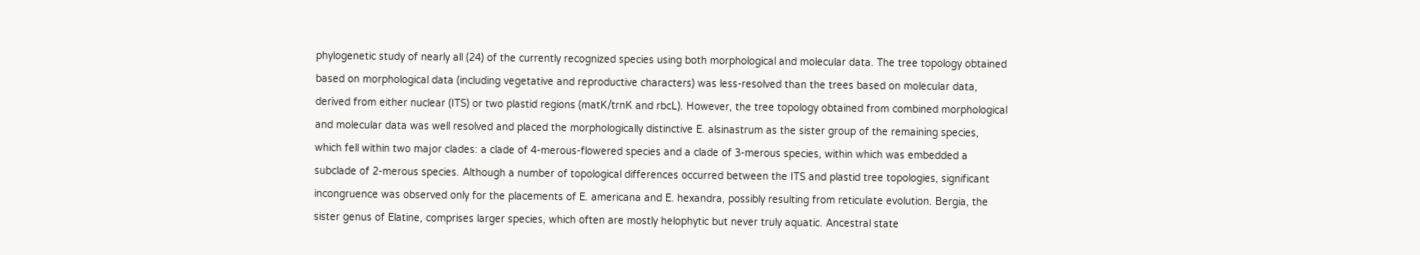phylogenetic study of nearly all (24) of the currently recognized species using both morphological and molecular data. The tree topology obtained based on morphological data (including vegetative and reproductive characters) was less-resolved than the trees based on molecular data, derived from either nuclear (ITS) or two plastid regions (matK/trnK and rbcL). However, the tree topology obtained from combined morphological and molecular data was well resolved and placed the morphologically distinctive E. alsinastrum as the sister group of the remaining species, which fell within two major clades: a clade of 4-merous-flowered species and a clade of 3-merous species, within which was embedded a subclade of 2-merous species. Although a number of topological differences occurred between the ITS and plastid tree topologies, significant incongruence was observed only for the placements of E. americana and E. hexandra, possibly resulting from reticulate evolution. Bergia, the sister genus of Elatine, comprises larger species, which often are mostly helophytic but never truly aquatic. Ancestral state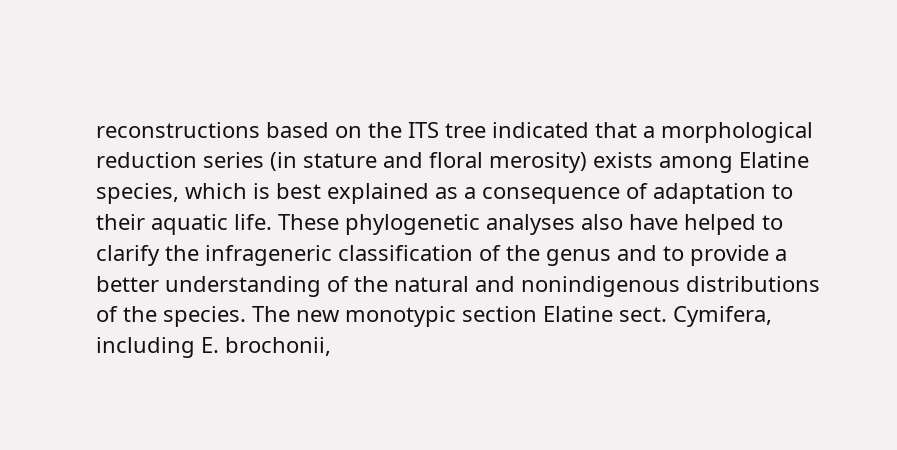reconstructions based on the ITS tree indicated that a morphological reduction series (in stature and floral merosity) exists among Elatine species, which is best explained as a consequence of adaptation to their aquatic life. These phylogenetic analyses also have helped to clarify the infrageneric classification of the genus and to provide a better understanding of the natural and nonindigenous distributions of the species. The new monotypic section Elatine sect. Cymifera, including E. brochonii,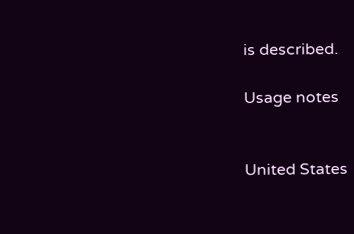is described.

Usage notes


United States